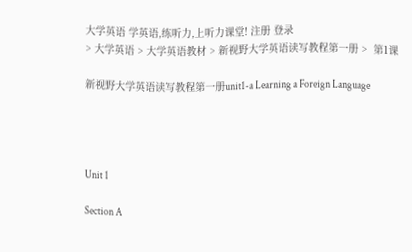大学英语 学英语,练听力,上听力课堂! 注册 登录
> 大学英语 > 大学英语教材 > 新视野大学英语读写教程第一册 >  第1课

新视野大学英语读写教程第一册unit1-a Learning a Foreign Language




Unit 1

Section A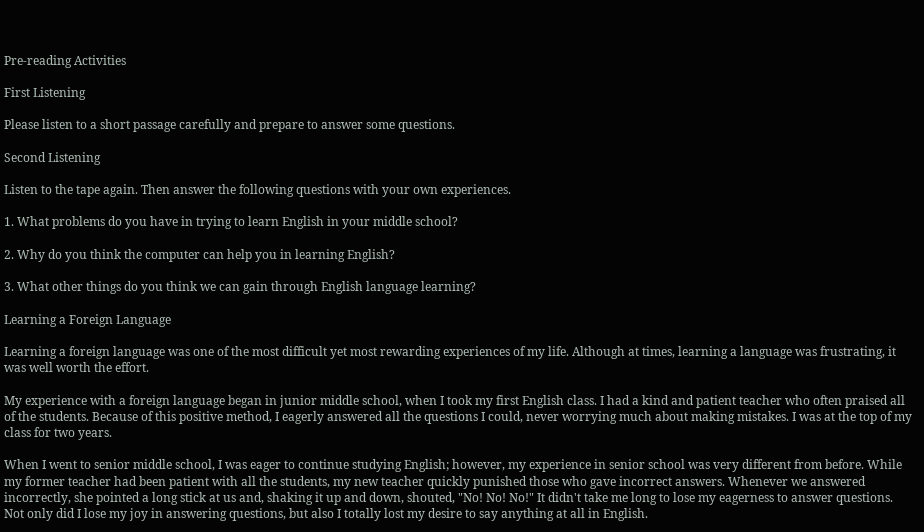Pre-reading Activities

First Listening

Please listen to a short passage carefully and prepare to answer some questions.

Second Listening

Listen to the tape again. Then answer the following questions with your own experiences.

1. What problems do you have in trying to learn English in your middle school?

2. Why do you think the computer can help you in learning English?

3. What other things do you think we can gain through English language learning?

Learning a Foreign Language

Learning a foreign language was one of the most difficult yet most rewarding experiences of my life. Although at times, learning a language was frustrating, it was well worth the effort.

My experience with a foreign language began in junior middle school, when I took my first English class. I had a kind and patient teacher who often praised all of the students. Because of this positive method, I eagerly answered all the questions I could, never worrying much about making mistakes. I was at the top of my class for two years.

When I went to senior middle school, I was eager to continue studying English; however, my experience in senior school was very different from before. While my former teacher had been patient with all the students, my new teacher quickly punished those who gave incorrect answers. Whenever we answered incorrectly, she pointed a long stick at us and, shaking it up and down, shouted, "No! No! No!" It didn't take me long to lose my eagerness to answer questions. Not only did I lose my joy in answering questions, but also I totally lost my desire to say anything at all in English.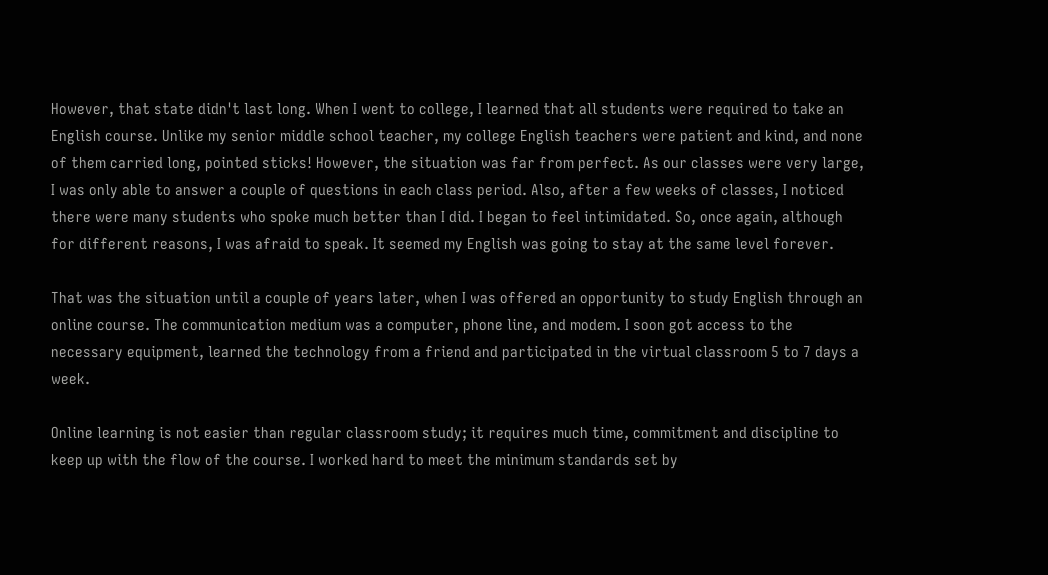However, that state didn't last long. When I went to college, I learned that all students were required to take an English course. Unlike my senior middle school teacher, my college English teachers were patient and kind, and none of them carried long, pointed sticks! However, the situation was far from perfect. As our classes were very large, I was only able to answer a couple of questions in each class period. Also, after a few weeks of classes, I noticed there were many students who spoke much better than I did. I began to feel intimidated. So, once again, although for different reasons, I was afraid to speak. It seemed my English was going to stay at the same level forever.

That was the situation until a couple of years later, when I was offered an opportunity to study English through an online course. The communication medium was a computer, phone line, and modem. I soon got access to the necessary equipment, learned the technology from a friend and participated in the virtual classroom 5 to 7 days a week.

Online learning is not easier than regular classroom study; it requires much time, commitment and discipline to keep up with the flow of the course. I worked hard to meet the minimum standards set by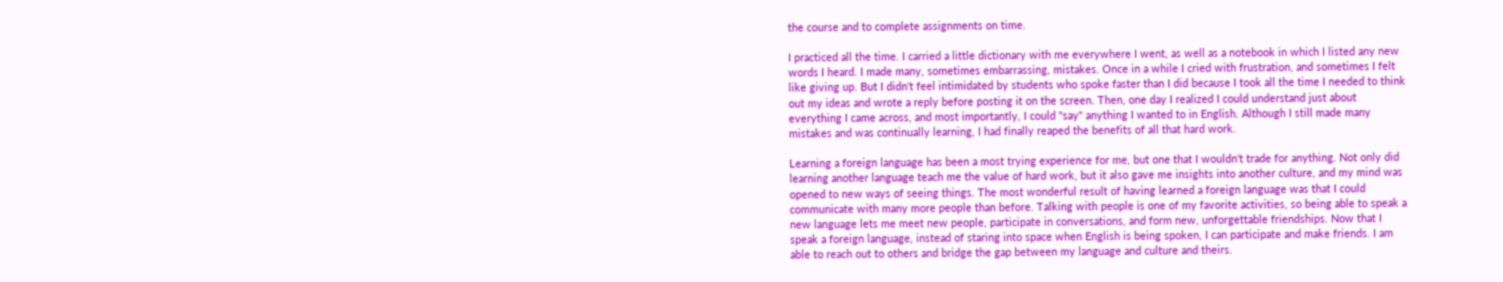the course and to complete assignments on time.

I practiced all the time. I carried a little dictionary with me everywhere I went, as well as a notebook in which I listed any new words I heard. I made many, sometimes embarrassing, mistakes. Once in a while I cried with frustration, and sometimes I felt like giving up. But I didn't feel intimidated by students who spoke faster than I did because I took all the time I needed to think out my ideas and wrote a reply before posting it on the screen. Then, one day I realized I could understand just about everything I came across, and most importantly, I could "say" anything I wanted to in English. Although I still made many mistakes and was continually learning, I had finally reaped the benefits of all that hard work.

Learning a foreign language has been a most trying experience for me, but one that I wouldn't trade for anything. Not only did learning another language teach me the value of hard work, but it also gave me insights into another culture, and my mind was opened to new ways of seeing things. The most wonderful result of having learned a foreign language was that I could communicate with many more people than before. Talking with people is one of my favorite activities, so being able to speak a new language lets me meet new people, participate in conversations, and form new, unforgettable friendships. Now that I speak a foreign language, instead of staring into space when English is being spoken, I can participate and make friends. I am able to reach out to others and bridge the gap between my language and culture and theirs.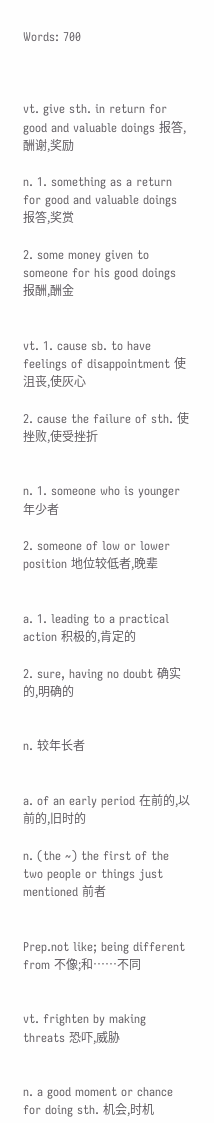Words: 700



vt. give sth. in return for good and valuable doings 报答,酬谢,奖励

n. 1. something as a return for good and valuable doings 报答,奖赏

2. some money given to someone for his good doings 报酬,酬金


vt. 1. cause sb. to have feelings of disappointment 使沮丧,使灰心

2. cause the failure of sth. 使挫败,使受挫折


n. 1. someone who is younger 年少者

2. someone of low or lower position 地位较低者,晚辈


a. 1. leading to a practical action 积极的,肯定的

2. sure, having no doubt 确实的,明确的


n. 较年长者


a. of an early period 在前的,以前的,旧时的

n. (the ~) the first of the two people or things just mentioned 前者


Prep.not like; being different from 不像;和……不同


vt. frighten by making threats 恐吓,威胁


n. a good moment or chance for doing sth. 机会,时机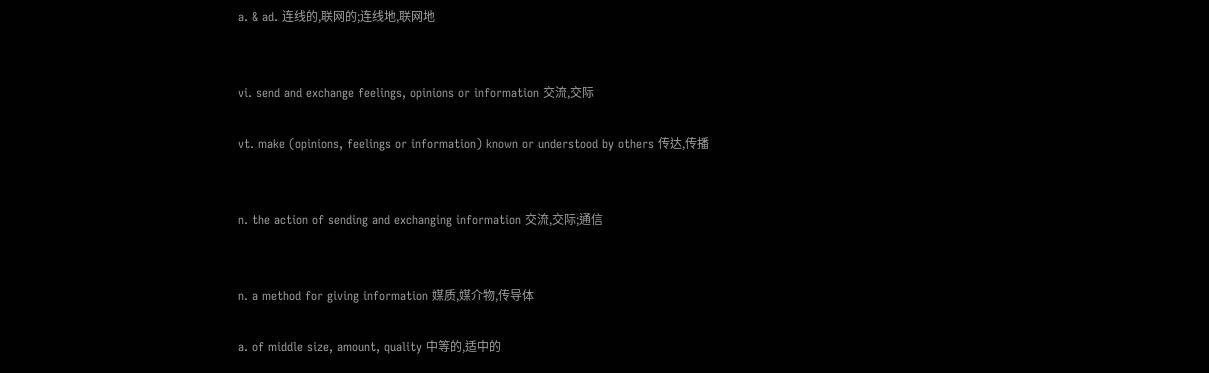a. & ad. 连线的,联网的;连线地,联网地


vi. send and exchange feelings, opinions or information 交流,交际

vt. make (opinions, feelings or information) known or understood by others 传达,传播


n. the action of sending and exchanging information 交流,交际;通信


n. a method for giving information 媒质,媒介物,传导体

a. of middle size, amount, quality 中等的,适中的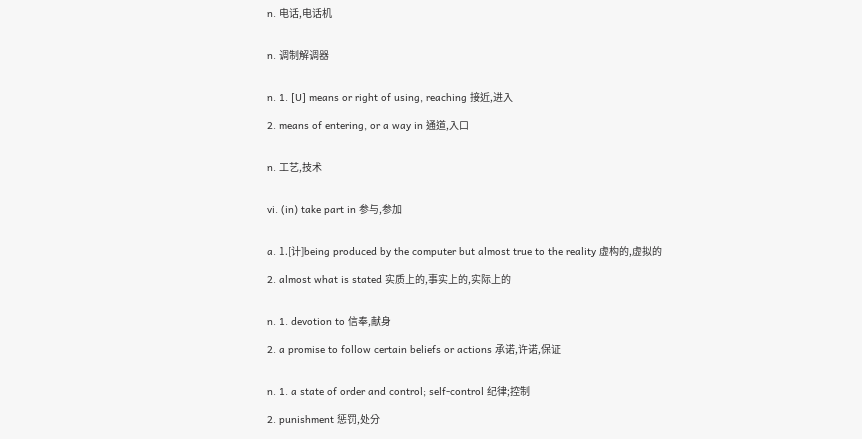n. 电话,电话机


n. 调制解调器


n. 1. [U] means or right of using, reaching 接近,进入

2. means of entering, or a way in 通道,入口


n. 工艺,技术


vi. (in) take part in 参与,参加


a. 1.[计]being produced by the computer but almost true to the reality 虚构的,虚拟的

2. almost what is stated 实质上的,事实上的,实际上的


n. 1. devotion to 信奉,献身

2. a promise to follow certain beliefs or actions 承诺,许诺,保证


n. 1. a state of order and control; self-control 纪律;控制

2. punishment 惩罚,处分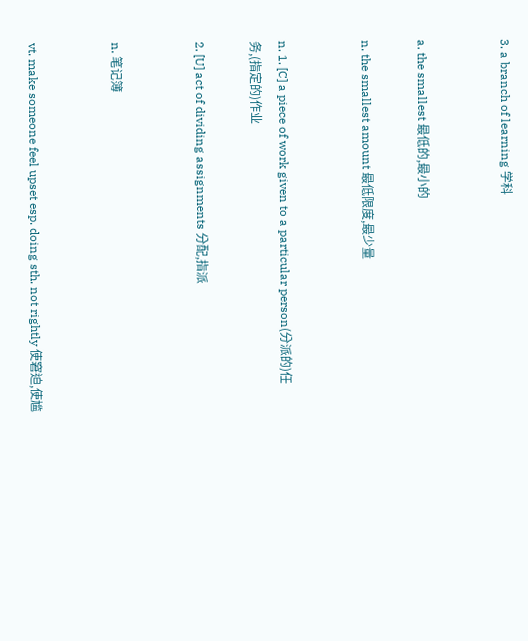3. a branch of learning 学科


a. the smallest 最低的,最小的

n. the smallest amount 最低限度,最少量


n. 1. [C] a piece of work given to a particular person(分派的)任务,(指定的)作业

2. [U] act of dividing assignments 分配,指派


n. 笔记簿


vt. make someone feel upset esp. doing sth. not rightly 使窘迫,使尴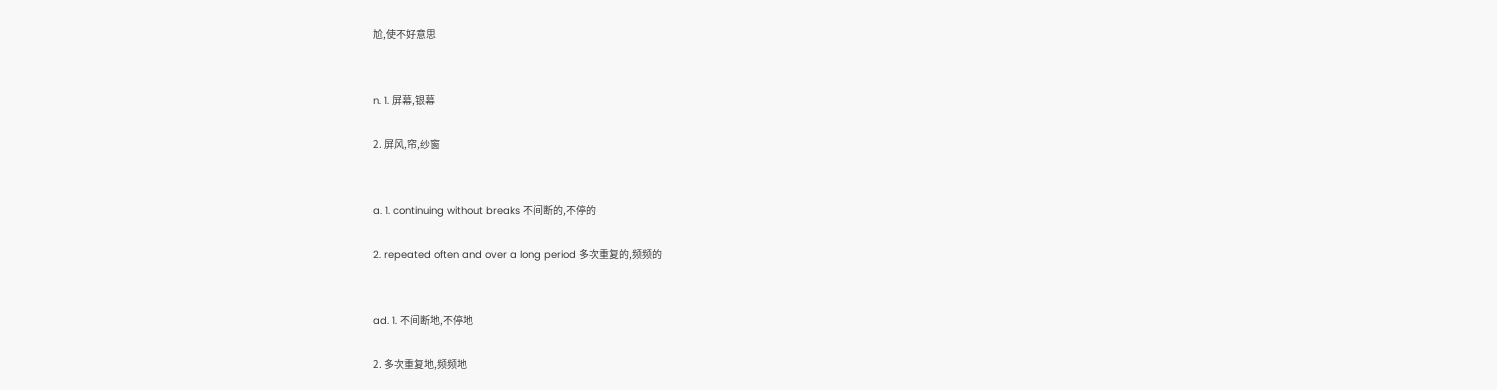尬,使不好意思


n. 1. 屏幕,银幕

2. 屏风,帘,纱窗


a. 1. continuing without breaks 不间断的,不停的

2. repeated often and over a long period 多次重复的,频频的


ad. 1. 不间断地,不停地

2. 多次重复地,频频地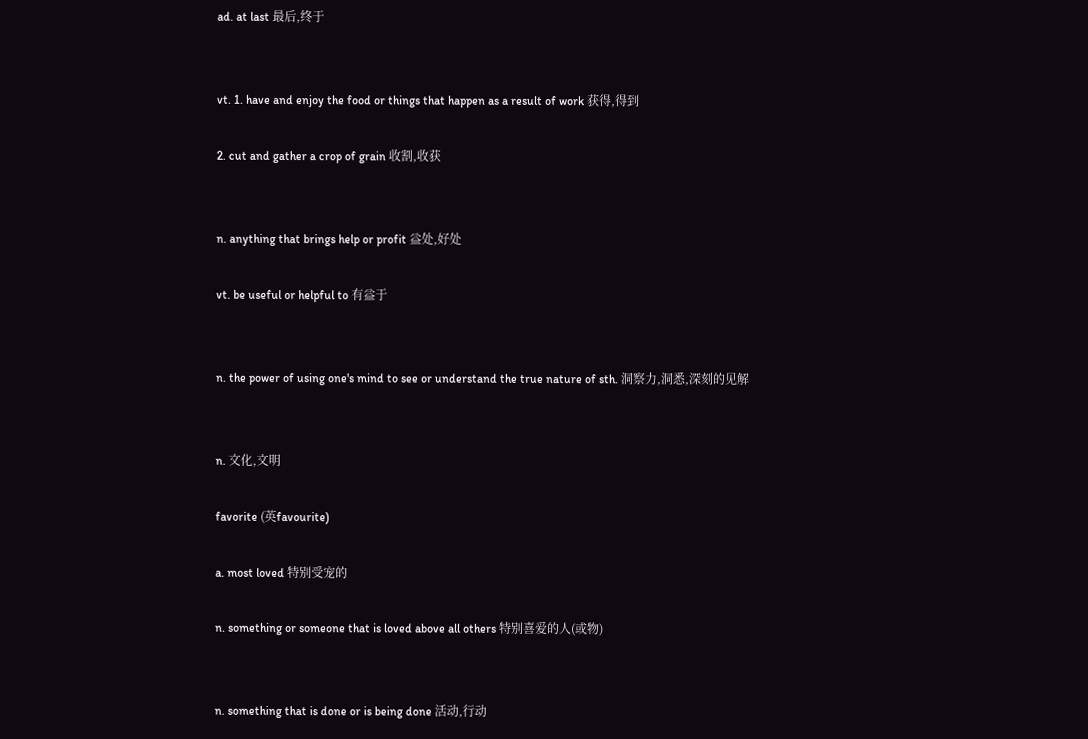ad. at last 最后,终于


vt. 1. have and enjoy the food or things that happen as a result of work 获得,得到

2. cut and gather a crop of grain 收割,收获


n. anything that brings help or profit 益处,好处

vt. be useful or helpful to 有益于


n. the power of using one's mind to see or understand the true nature of sth. 洞察力,洞悉,深刻的见解


n. 文化,文明

favorite (英favourite)

a. most loved 特别受宠的

n. something or someone that is loved above all others 特别喜爱的人(或物)


n. something that is done or is being done 活动,行动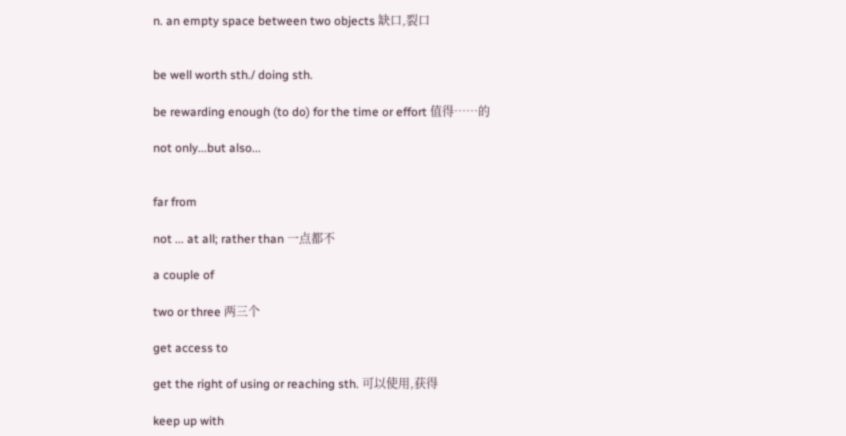n. an empty space between two objects 缺口,裂口


be well worth sth./ doing sth.

be rewarding enough (to do) for the time or effort 值得……的

not only...but also...


far from

not ... at all; rather than 一点都不

a couple of

two or three 两三个

get access to

get the right of using or reaching sth. 可以使用,获得

keep up with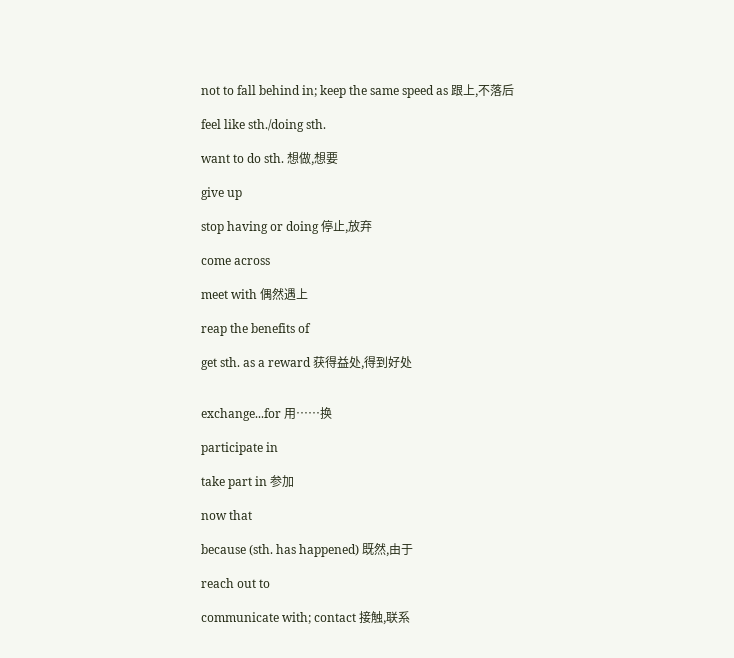not to fall behind in; keep the same speed as 跟上,不落后

feel like sth./doing sth.

want to do sth. 想做,想要

give up

stop having or doing 停止,放弃

come across

meet with 偶然遇上

reap the benefits of

get sth. as a reward 获得益处,得到好处


exchange...for 用……换

participate in

take part in 参加

now that

because (sth. has happened) 既然,由于

reach out to

communicate with; contact 接触,联系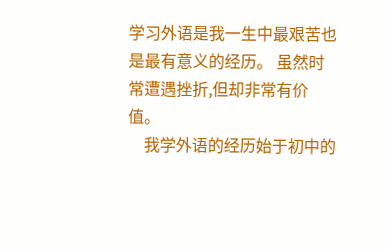学习外语是我一生中最艰苦也是最有意义的经历。 虽然时常遭遇挫折,但却非常有价值。
    我学外语的经历始于初中的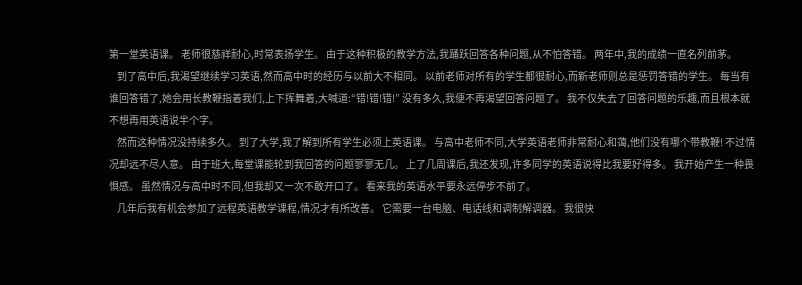第一堂英语课。 老师很慈祥耐心,时常表扬学生。 由于这种积极的教学方法,我踊跃回答各种问题,从不怕答错。 两年中,我的成绩一直名列前茅。
    到了高中后,我渴望继续学习英语,然而高中时的经历与以前大不相同。 以前老师对所有的学生都很耐心,而新老师则总是惩罚答错的学生。 每当有谁回答错了,她会用长教鞭指着我们,上下挥舞着,大喊道:“错!错!错!” 没有多久,我便不再渴望回答问题了。 我不仅失去了回答问题的乐趣,而且根本就不想再用英语说半个字。
    然而这种情况没持续多久。 到了大学,我了解到所有学生必须上英语课。 与高中老师不同,大学英语老师非常耐心和蔼,他们没有哪个带教鞭! 不过情况却远不尽人意。 由于班大,每堂课能轮到我回答的问题寥寥无几。 上了几周课后,我还发现,许多同学的英语说得比我要好得多。 我开始产生一种畏惧感。 虽然情况与高中时不同,但我却又一次不敢开口了。 看来我的英语水平要永远停步不前了。
    几年后我有机会参加了远程英语教学课程,情况才有所改善。 它需要一台电脑、电话线和调制解调器。 我很快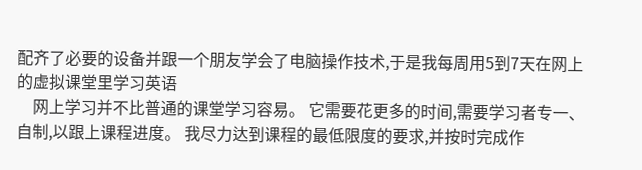配齐了必要的设备并跟一个朋友学会了电脑操作技术,于是我每周用5到7天在网上的虚拟课堂里学习英语
    网上学习并不比普通的课堂学习容易。 它需要花更多的时间,需要学习者专一、自制,以跟上课程进度。 我尽力达到课程的最低限度的要求,并按时完成作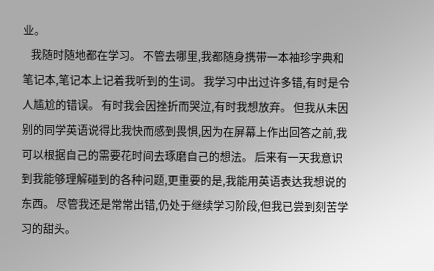业。
    我随时随地都在学习。 不管去哪里,我都随身携带一本袖珍字典和笔记本,笔记本上记着我听到的生词。 我学习中出过许多错,有时是令人尴尬的错误。 有时我会因挫折而哭泣,有时我想放弃。 但我从未因别的同学英语说得比我快而感到畏惧,因为在屏幕上作出回答之前,我可以根据自己的需要花时间去琢磨自己的想法。 后来有一天我意识到我能够理解碰到的各种问题,更重要的是,我能用英语表达我想说的东西。 尽管我还是常常出错,仍处于继续学习阶段,但我已尝到刻苦学习的甜头。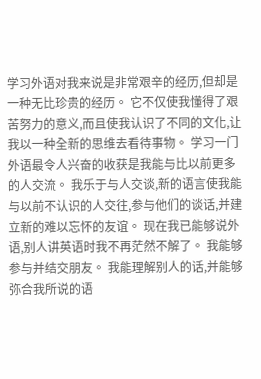学习外语对我来说是非常艰辛的经历,但却是一种无比珍贵的经历。 它不仅使我懂得了艰苦努力的意义,而且使我认识了不同的文化,让我以一种全新的思维去看待事物。 学习一门外语最令人兴奋的收获是我能与比以前更多的人交流。 我乐于与人交谈,新的语言使我能与以前不认识的人交往,参与他们的谈话,并建立新的难以忘怀的友谊。 现在我已能够说外语,别人讲英语时我不再茫然不解了。 我能够参与并结交朋友。 我能理解别人的话,并能够弥合我所说的语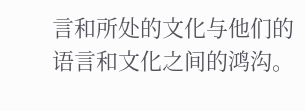言和所处的文化与他们的语言和文化之间的鸿沟。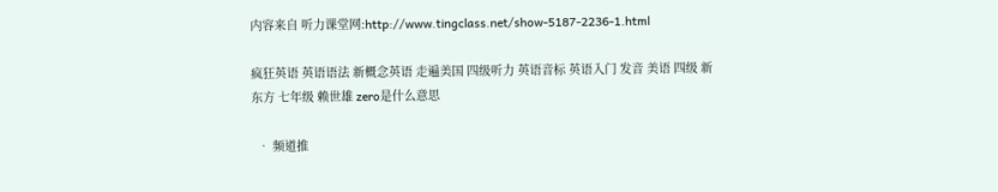内容来自 听力课堂网:http://www.tingclass.net/show-5187-2236-1.html

疯狂英语 英语语法 新概念英语 走遍美国 四级听力 英语音标 英语入门 发音 美语 四级 新东方 七年级 赖世雄 zero是什么意思

  • 频道推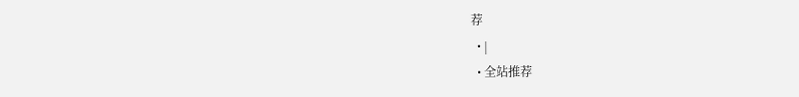荐
  • |
  • 全站推荐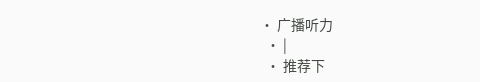• 广播听力
  • |
  • 推荐下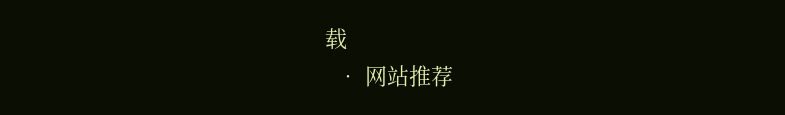载
  • 网站推荐